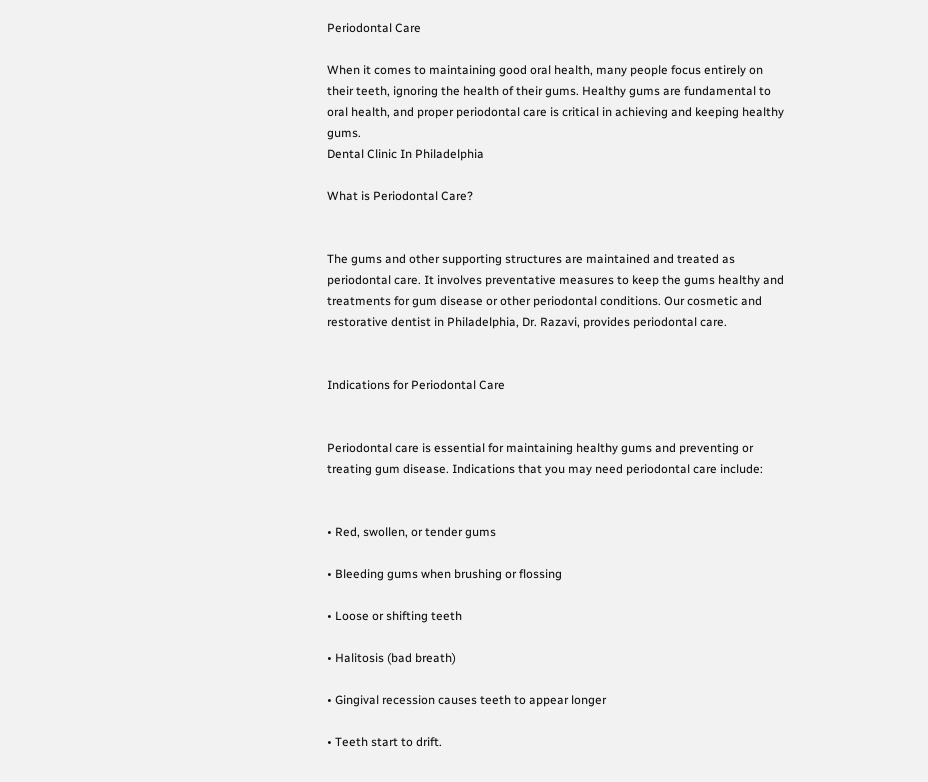Periodontal Care

When it comes to maintaining good oral health, many people focus entirely on their teeth, ignoring the health of their gums. Healthy gums are fundamental to oral health, and proper periodontal care is critical in achieving and keeping healthy gums.
Dental Clinic In Philadelphia

What is Periodontal Care?


The gums and other supporting structures are maintained and treated as periodontal care. It involves preventative measures to keep the gums healthy and treatments for gum disease or other periodontal conditions. Our cosmetic and restorative dentist in Philadelphia, Dr. Razavi, provides periodontal care.


Indications for Periodontal Care


Periodontal care is essential for maintaining healthy gums and preventing or treating gum disease. Indications that you may need periodontal care include:


• Red, swollen, or tender gums

• Bleeding gums when brushing or flossing

• Loose or shifting teeth

• Halitosis (bad breath)

• Gingival recession causes teeth to appear longer

• Teeth start to drift.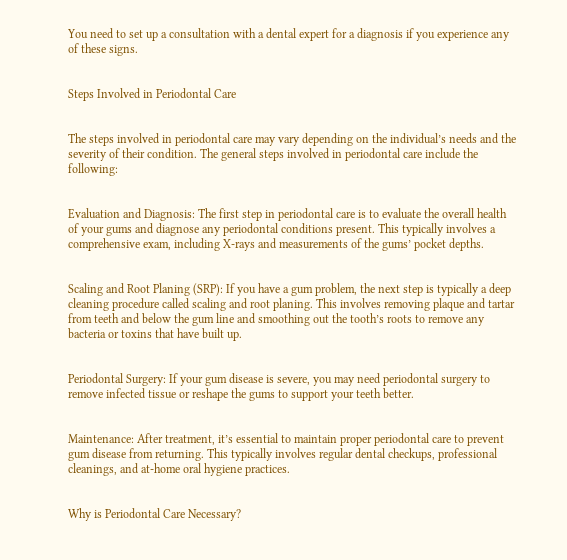You need to set up a consultation with a dental expert for a diagnosis if you experience any of these signs.


Steps Involved in Periodontal Care


The steps involved in periodontal care may vary depending on the individual’s needs and the severity of their condition. The general steps involved in periodontal care include the following:


Evaluation and Diagnosis: The first step in periodontal care is to evaluate the overall health of your gums and diagnose any periodontal conditions present. This typically involves a comprehensive exam, including X-rays and measurements of the gums’ pocket depths.


Scaling and Root Planing (SRP): If you have a gum problem, the next step is typically a deep cleaning procedure called scaling and root planing. This involves removing plaque and tartar from teeth and below the gum line and smoothing out the tooth’s roots to remove any bacteria or toxins that have built up.


Periodontal Surgery: If your gum disease is severe, you may need periodontal surgery to remove infected tissue or reshape the gums to support your teeth better.


Maintenance: After treatment, it’s essential to maintain proper periodontal care to prevent gum disease from returning. This typically involves regular dental checkups, professional cleanings, and at-home oral hygiene practices.


Why is Periodontal Care Necessary?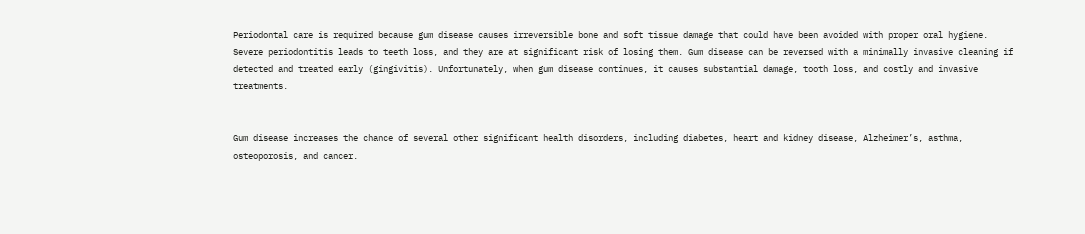Periodontal care is required because gum disease causes irreversible bone and soft tissue damage that could have been avoided with proper oral hygiene. Severe periodontitis leads to teeth loss, and they are at significant risk of losing them. Gum disease can be reversed with a minimally invasive cleaning if detected and treated early (gingivitis). Unfortunately, when gum disease continues, it causes substantial damage, tooth loss, and costly and invasive treatments.


Gum disease increases the chance of several other significant health disorders, including diabetes, heart and kidney disease, Alzheimer’s, asthma, osteoporosis, and cancer.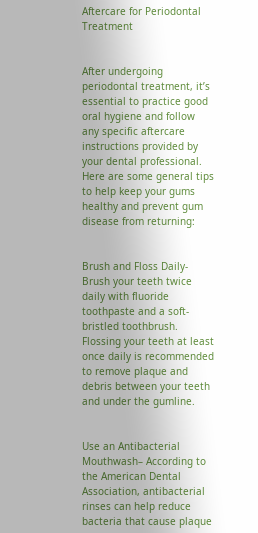Aftercare for Periodontal Treatment


After undergoing periodontal treatment, it’s essential to practice good oral hygiene and follow any specific aftercare instructions provided by your dental professional. Here are some general tips to help keep your gums healthy and prevent gum disease from returning:


Brush and Floss Daily- Brush your teeth twice daily with fluoride toothpaste and a soft-bristled toothbrush. Flossing your teeth at least once daily is recommended to remove plaque and debris between your teeth and under the gumline.


Use an Antibacterial Mouthwash– According to the American Dental Association, antibacterial rinses can help reduce bacteria that cause plaque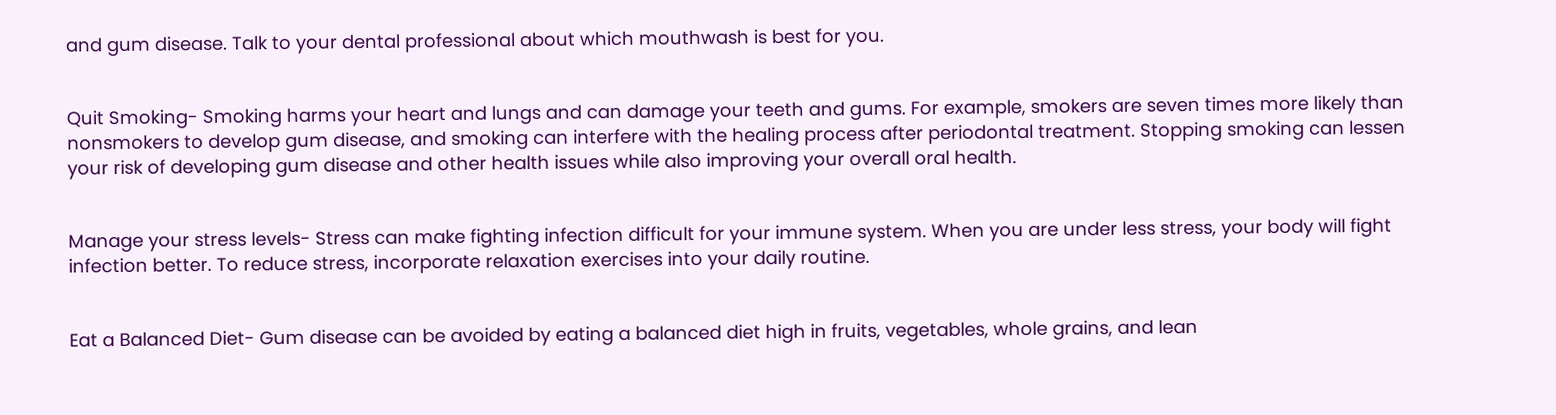and gum disease. Talk to your dental professional about which mouthwash is best for you.


Quit Smoking- Smoking harms your heart and lungs and can damage your teeth and gums. For example, smokers are seven times more likely than nonsmokers to develop gum disease, and smoking can interfere with the healing process after periodontal treatment. Stopping smoking can lessen your risk of developing gum disease and other health issues while also improving your overall oral health.


Manage your stress levels- Stress can make fighting infection difficult for your immune system. When you are under less stress, your body will fight infection better. To reduce stress, incorporate relaxation exercises into your daily routine.


Eat a Balanced Diet- Gum disease can be avoided by eating a balanced diet high in fruits, vegetables, whole grains, and lean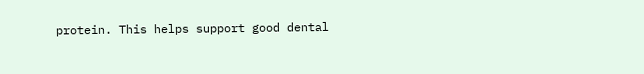protein. This helps support good dental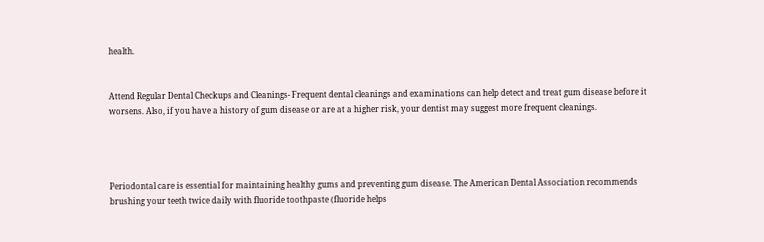health.


Attend Regular Dental Checkups and Cleanings- Frequent dental cleanings and examinations can help detect and treat gum disease before it worsens. Also, if you have a history of gum disease or are at a higher risk, your dentist may suggest more frequent cleanings.




Periodontal care is essential for maintaining healthy gums and preventing gum disease. The American Dental Association recommends brushing your teeth twice daily with fluoride toothpaste (fluoride helps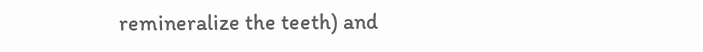remineralize the teeth) and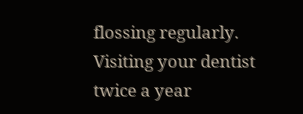flossing regularly. Visiting your dentist twice a year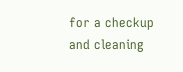for a checkup and cleaning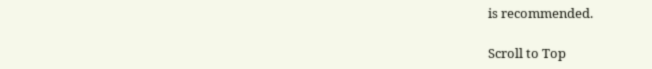is recommended.

Scroll to Top